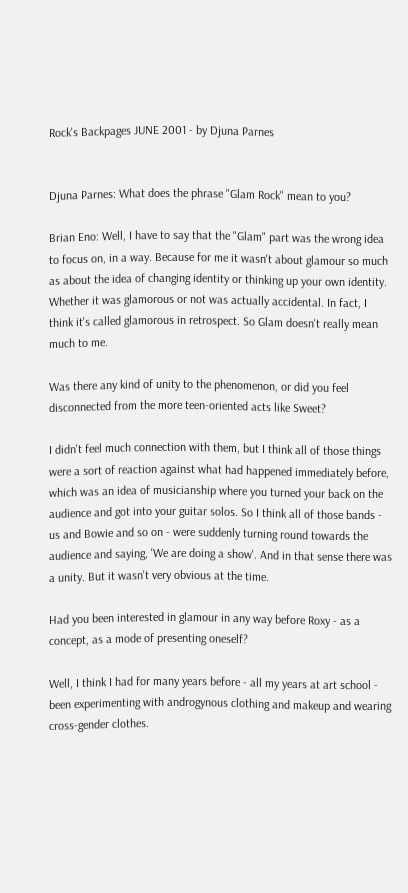Rock's Backpages JUNE 2001 - by Djuna Parnes


Djuna Parnes: What does the phrase "Glam Rock" mean to you?

Brian Eno: Well, I have to say that the "Glam" part was the wrong idea to focus on, in a way. Because for me it wasn't about glamour so much as about the idea of changing identity or thinking up your own identity. Whether it was glamorous or not was actually accidental. In fact, I think it's called glamorous in retrospect. So Glam doesn't really mean much to me.

Was there any kind of unity to the phenomenon, or did you feel disconnected from the more teen-oriented acts like Sweet?

I didn't feel much connection with them, but I think all of those things were a sort of reaction against what had happened immediately before, which was an idea of musicianship where you turned your back on the audience and got into your guitar solos. So I think all of those bands - us and Bowie and so on - were suddenly turning round towards the audience and saying, 'We are doing a show'. And in that sense there was a unity. But it wasn't very obvious at the time.

Had you been interested in glamour in any way before Roxy - as a concept, as a mode of presenting oneself?

Well, I think I had for many years before - all my years at art school - been experimenting with androgynous clothing and makeup and wearing cross-gender clothes.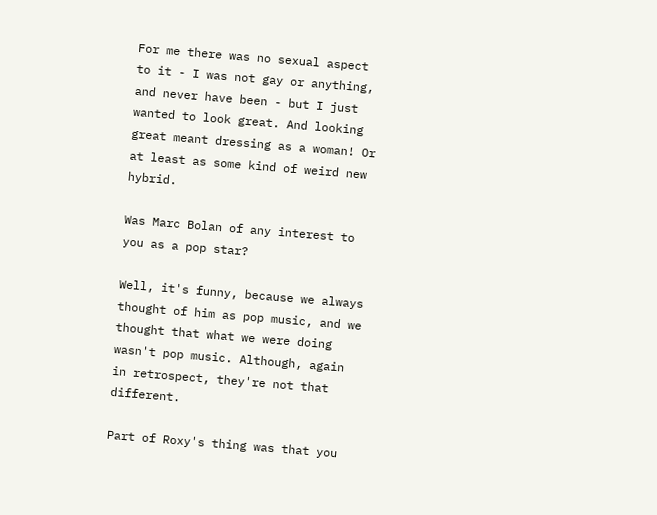For me there was no sexual aspect to it - I was not gay or anything, and never have been - but I just wanted to look great. And looking great meant dressing as a woman! Or at least as some kind of weird new hybrid.

Was Marc Bolan of any interest to you as a pop star?

Well, it's funny, because we always thought of him as pop music, and we thought that what we were doing wasn't pop music. Although, again in retrospect, they're not that different.

Part of Roxy's thing was that you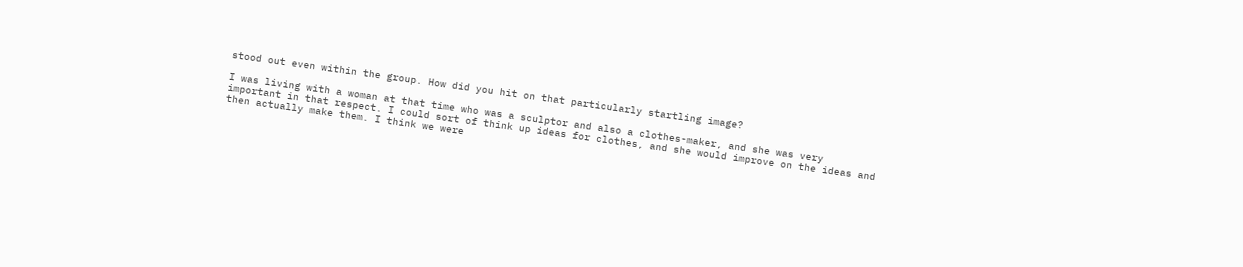stood out even within the group. How did you hit on that particularly startling image?

I was living with a woman at that time who was a sculptor and also a clothes-maker, and she was very important in that respect. I could sort of think up ideas for clothes, and she would improve on the ideas and then actually make them. I think we were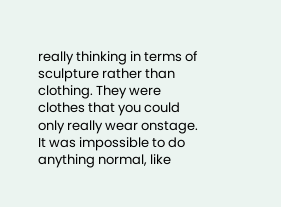really thinking in terms of sculpture rather than clothing. They were clothes that you could only really wear onstage. It was impossible to do anything normal, like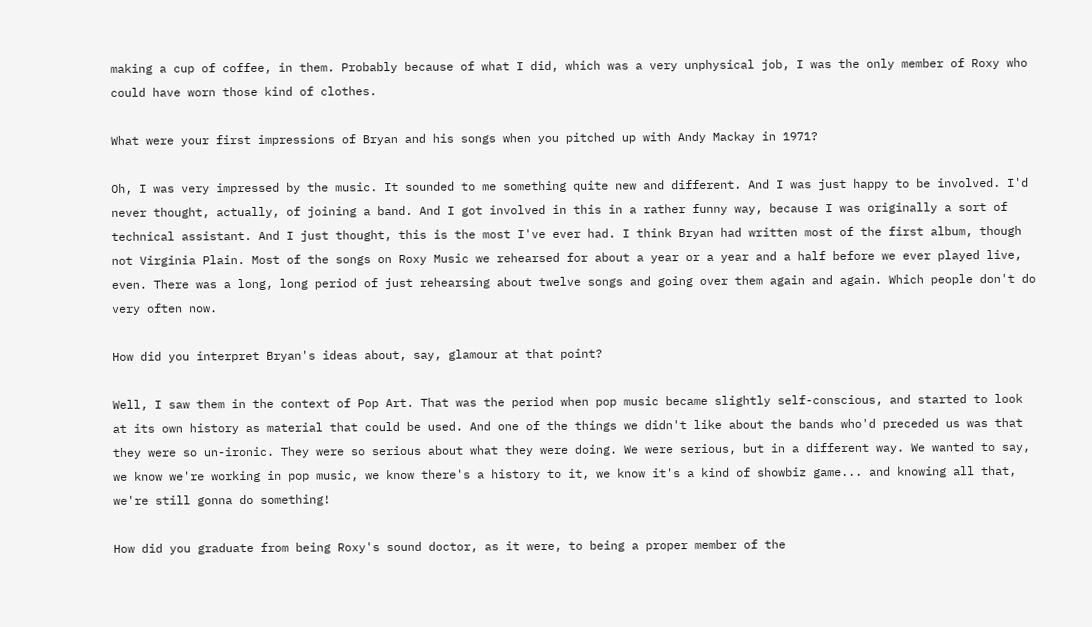making a cup of coffee, in them. Probably because of what I did, which was a very unphysical job, I was the only member of Roxy who could have worn those kind of clothes.

What were your first impressions of Bryan and his songs when you pitched up with Andy Mackay in 1971?

Oh, I was very impressed by the music. It sounded to me something quite new and different. And I was just happy to be involved. I'd never thought, actually, of joining a band. And I got involved in this in a rather funny way, because I was originally a sort of technical assistant. And I just thought, this is the most I've ever had. I think Bryan had written most of the first album, though not Virginia Plain. Most of the songs on Roxy Music we rehearsed for about a year or a year and a half before we ever played live, even. There was a long, long period of just rehearsing about twelve songs and going over them again and again. Which people don't do very often now.

How did you interpret Bryan's ideas about, say, glamour at that point?

Well, I saw them in the context of Pop Art. That was the period when pop music became slightly self-conscious, and started to look at its own history as material that could be used. And one of the things we didn't like about the bands who'd preceded us was that they were so un-ironic. They were so serious about what they were doing. We were serious, but in a different way. We wanted to say, we know we're working in pop music, we know there's a history to it, we know it's a kind of showbiz game... and knowing all that, we're still gonna do something!

How did you graduate from being Roxy's sound doctor, as it were, to being a proper member of the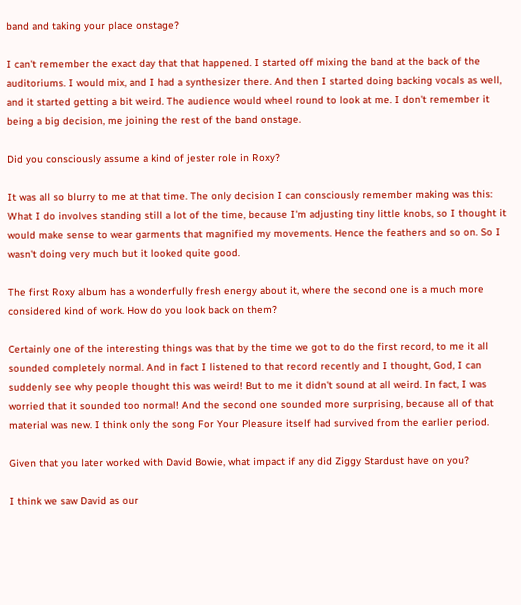band and taking your place onstage?

I can't remember the exact day that that happened. I started off mixing the band at the back of the auditoriums. I would mix, and I had a synthesizer there. And then I started doing backing vocals as well, and it started getting a bit weird. The audience would wheel round to look at me. I don't remember it being a big decision, me joining the rest of the band onstage.

Did you consciously assume a kind of jester role in Roxy?

It was all so blurry to me at that time. The only decision I can consciously remember making was this: What I do involves standing still a lot of the time, because I'm adjusting tiny little knobs, so I thought it would make sense to wear garments that magnified my movements. Hence the feathers and so on. So I wasn't doing very much but it looked quite good.

The first Roxy album has a wonderfully fresh energy about it, where the second one is a much more considered kind of work. How do you look back on them?

Certainly one of the interesting things was that by the time we got to do the first record, to me it all sounded completely normal. And in fact I listened to that record recently and I thought, God, I can suddenly see why people thought this was weird! But to me it didn't sound at all weird. In fact, I was worried that it sounded too normal! And the second one sounded more surprising, because all of that material was new. I think only the song For Your Pleasure itself had survived from the earlier period.

Given that you later worked with David Bowie, what impact if any did Ziggy Stardust have on you?

I think we saw David as our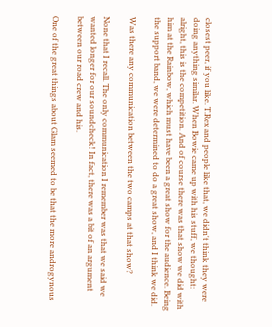closest peer, if you like. T.Rex and people like that, we didn't think they were doing anything similar. When Bowie came up with his stuff, we thought: alright, this is the competition. And of course there was that show we did with him at the Rainbow, which must have been a great show for the audience. Being the support band, we were determined to do a great show, and I think we did.

Was there any communication between the two camps at that show?

None that I recall. The only communication I remember was that we said we wanted longer for our soundcheck! In fact, there was a bit of an argument between our road crew and his.

One of the great things about Glam seemed to be that the more androgynous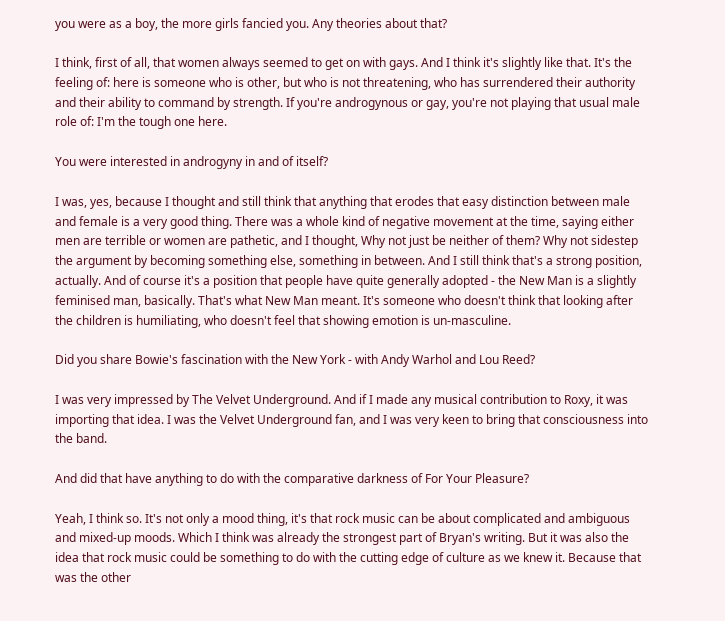you were as a boy, the more girls fancied you. Any theories about that?

I think, first of all, that women always seemed to get on with gays. And I think it's slightly like that. It's the feeling of: here is someone who is other, but who is not threatening, who has surrendered their authority and their ability to command by strength. If you're androgynous or gay, you're not playing that usual male role of: I'm the tough one here.

You were interested in androgyny in and of itself?

I was, yes, because I thought and still think that anything that erodes that easy distinction between male and female is a very good thing. There was a whole kind of negative movement at the time, saying either men are terrible or women are pathetic, and I thought, Why not just be neither of them? Why not sidestep the argument by becoming something else, something in between. And I still think that's a strong position, actually. And of course it's a position that people have quite generally adopted - the New Man is a slightly feminised man, basically. That's what New Man meant. It's someone who doesn't think that looking after the children is humiliating, who doesn't feel that showing emotion is un-masculine.

Did you share Bowie's fascination with the New York - with Andy Warhol and Lou Reed?

I was very impressed by The Velvet Underground. And if I made any musical contribution to Roxy, it was importing that idea. I was the Velvet Underground fan, and I was very keen to bring that consciousness into the band.

And did that have anything to do with the comparative darkness of For Your Pleasure?

Yeah, I think so. It's not only a mood thing, it's that rock music can be about complicated and ambiguous and mixed-up moods. Which I think was already the strongest part of Bryan's writing. But it was also the idea that rock music could be something to do with the cutting edge of culture as we knew it. Because that was the other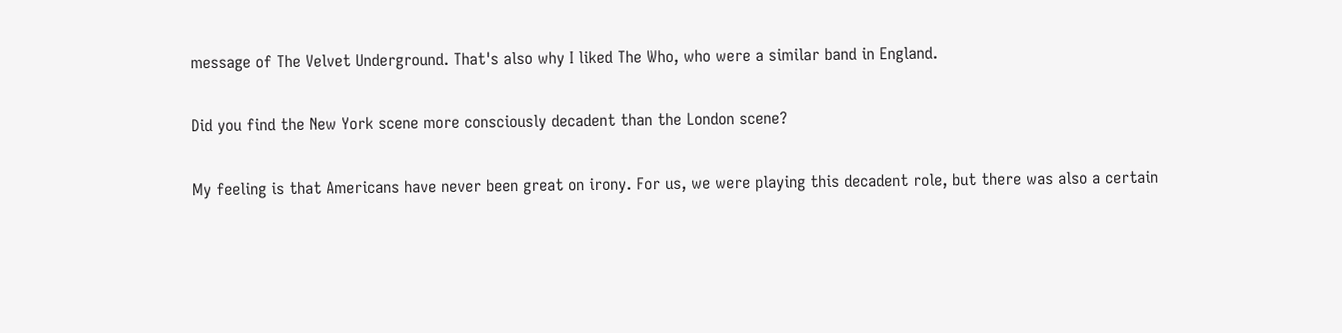message of The Velvet Underground. That's also why I liked The Who, who were a similar band in England.

Did you find the New York scene more consciously decadent than the London scene?

My feeling is that Americans have never been great on irony. For us, we were playing this decadent role, but there was also a certain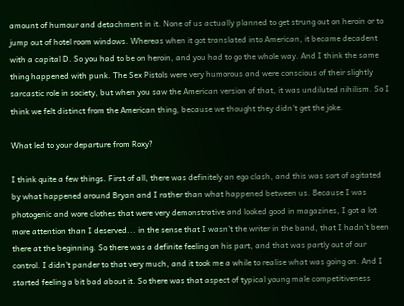amount of humour and detachment in it. None of us actually planned to get strung out on heroin or to jump out of hotel room windows. Whereas when it got translated into American, it became decadent with a capital D. So you had to be on heroin, and you had to go the whole way. And I think the same thing happened with punk. The Sex Pistols were very humorous and were conscious of their slightly sarcastic role in society, but when you saw the American version of that, it was undiluted nihilism. So I think we felt distinct from the American thing, because we thought they didn't get the joke.

What led to your departure from Roxy?

I think quite a few things. First of all, there was definitely an ego clash, and this was sort of agitated by what happened around Bryan and I rather than what happened between us. Because I was photogenic and wore clothes that were very demonstrative and looked good in magazines, I got a lot more attention than I deserved... in the sense that I wasn't the writer in the band, that I hadn't been there at the beginning. So there was a definite feeling on his part, and that was partly out of our control. I didn't pander to that very much, and it took me a while to realise what was going on. And I started feeling a bit bad about it. So there was that aspect of typical young male competitiveness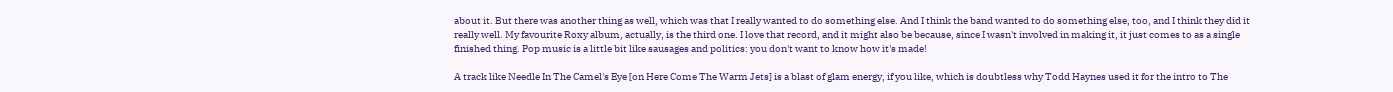about it. But there was another thing as well, which was that I really wanted to do something else. And I think the band wanted to do something else, too, and I think they did it really well. My favourite Roxy album, actually, is the third one. I love that record, and it might also be because, since I wasn't involved in making it, it just comes to as a single finished thing. Pop music is a little bit like sausages and politics: you don't want to know how it's made!

A track like Needle In The Camel's Eye [on Here Come The Warm Jets] is a blast of glam energy, if you like, which is doubtless why Todd Haynes used it for the intro to The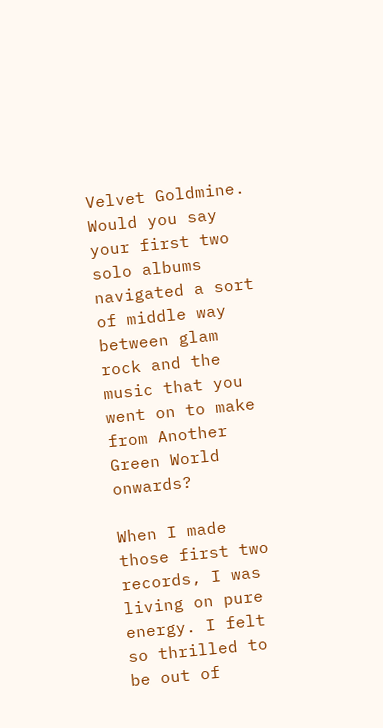Velvet Goldmine. Would you say your first two solo albums navigated a sort of middle way between glam rock and the music that you went on to make from Another Green World onwards?

When I made those first two records, I was living on pure energy. I felt so thrilled to be out of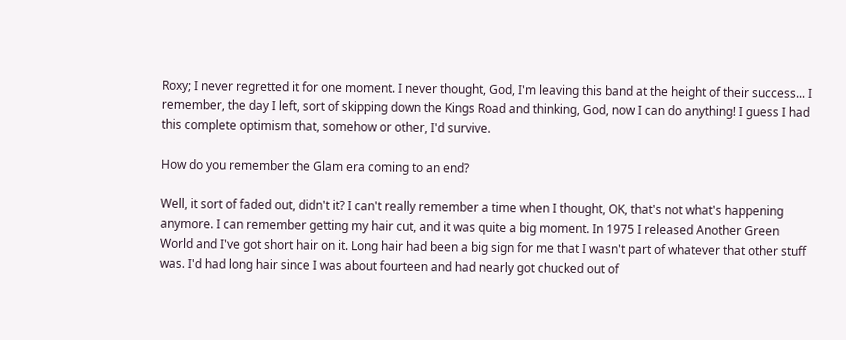Roxy; I never regretted it for one moment. I never thought, God, I'm leaving this band at the height of their success... I remember, the day I left, sort of skipping down the Kings Road and thinking, God, now I can do anything! I guess I had this complete optimism that, somehow or other, I'd survive.

How do you remember the Glam era coming to an end?

Well, it sort of faded out, didn't it? I can't really remember a time when I thought, OK, that's not what's happening anymore. I can remember getting my hair cut, and it was quite a big moment. In 1975 I released Another Green World and I've got short hair on it. Long hair had been a big sign for me that I wasn't part of whatever that other stuff was. I'd had long hair since I was about fourteen and had nearly got chucked out of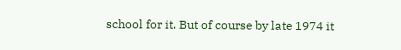school for it. But of course by late 1974 it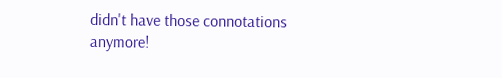didn't have those connotations anymore!